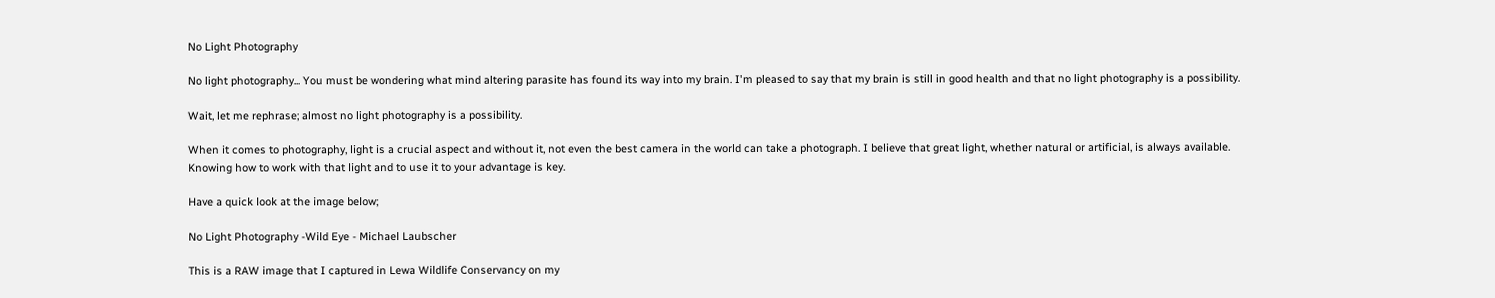No Light Photography

No light photography... You must be wondering what mind altering parasite has found its way into my brain. I'm pleased to say that my brain is still in good health and that no light photography is a possibility.

Wait, let me rephrase; almost no light photography is a possibility.

When it comes to photography, light is a crucial aspect and without it, not even the best camera in the world can take a photograph. I believe that great light, whether natural or artificial, is always available. Knowing how to work with that light and to use it to your advantage is key.

Have a quick look at the image below;

No Light Photography -Wild Eye - Michael Laubscher

This is a RAW image that I captured in Lewa Wildlife Conservancy on my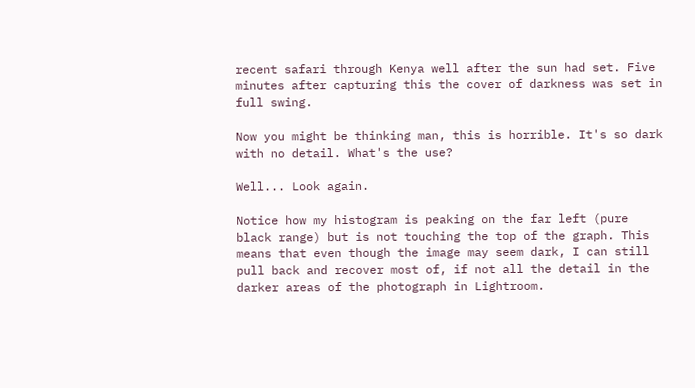recent safari through Kenya well after the sun had set. Five minutes after capturing this the cover of darkness was set in full swing.

Now you might be thinking man, this is horrible. It's so dark with no detail. What's the use?

Well... Look again.

Notice how my histogram is peaking on the far left (pure black range) but is not touching the top of the graph. This means that even though the image may seem dark, I can still pull back and recover most of, if not all the detail in the darker areas of the photograph in Lightroom.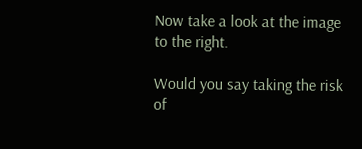Now take a look at the image to the right.

Would you say taking the risk of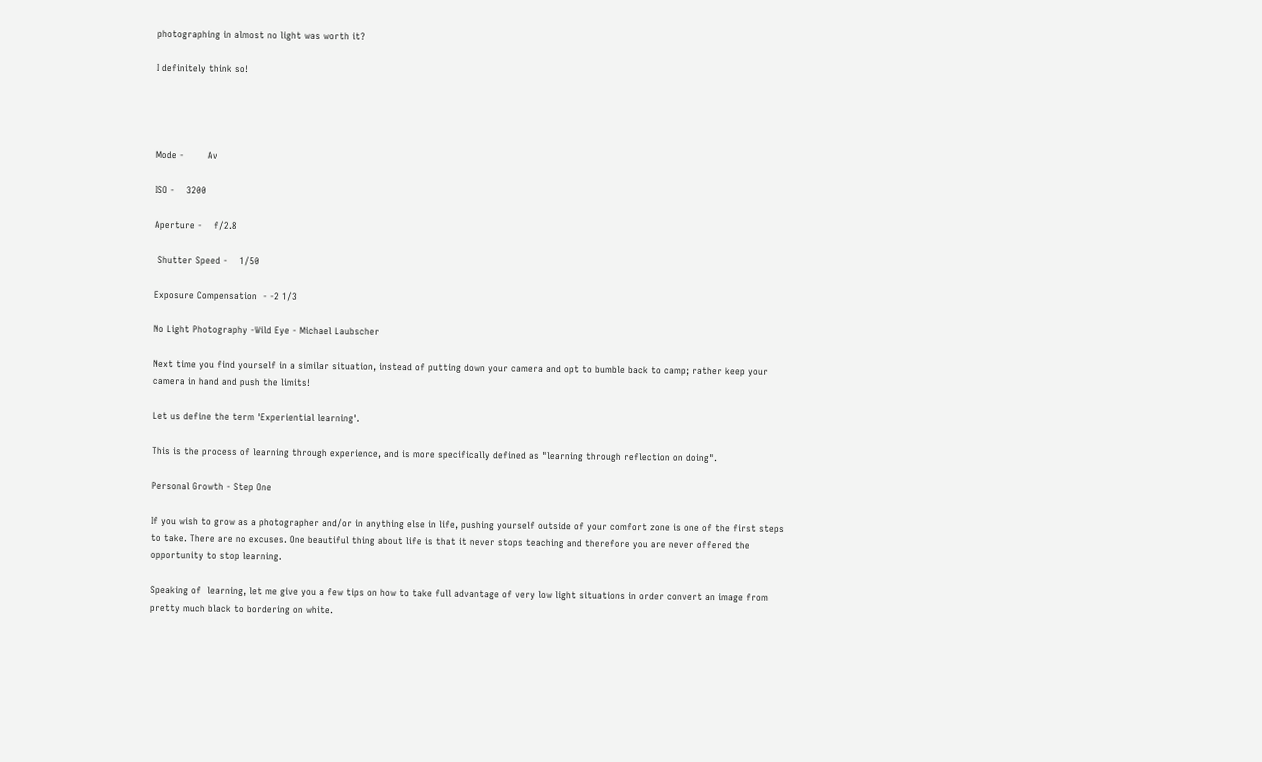photographing in almost no light was worth it?

I definitely think so!




Mode -        Av

ISO -    3200

Aperture -    f/2.8

 Shutter Speed -    1/50

Exposure Compensation  - -2 1/3

No Light Photography -Wild Eye - Michael Laubscher

Next time you find yourself in a similar situation, instead of putting down your camera and opt to bumble back to camp; rather keep your camera in hand and push the limits!

Let us define the term 'Experiential learning'.

This is the process of learning through experience, and is more specifically defined as "learning through reflection on doing".

Personal Growth - Step One

If you wish to grow as a photographer and/or in anything else in life, pushing yourself outside of your comfort zone is one of the first steps to take. There are no excuses. One beautiful thing about life is that it never stops teaching and therefore you are never offered the opportunity to stop learning.

Speaking of  learning, let me give you a few tips on how to take full advantage of very low light situations in order convert an image from pretty much black to bordering on white.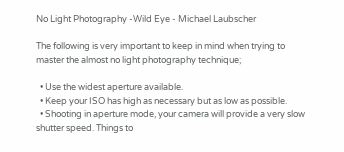No Light Photography -Wild Eye - Michael Laubscher

The following is very important to keep in mind when trying to master the almost no light photography technique;

  • Use the widest aperture available.
  • Keep your ISO has high as necessary but as low as possible.
  • Shooting in aperture mode, your camera will provide a very slow shutter speed. Things to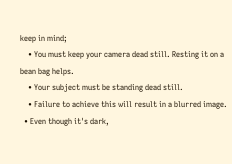keep in mind;
    • You must keep your camera dead still. Resting it on a bean bag helps.
    • Your subject must be standing dead still.
    • Failure to achieve this will result in a blurred image.
  • Even though it's dark,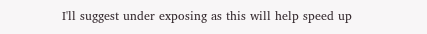I'll suggest under exposing as this will help speed up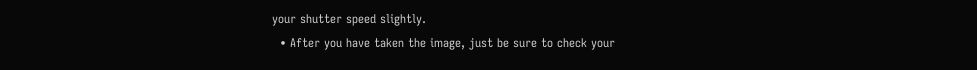your shutter speed slightly.
  • After you have taken the image, just be sure to check your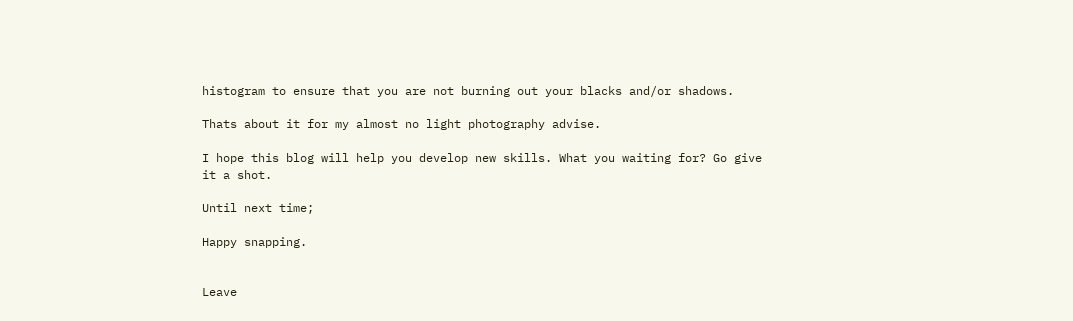histogram to ensure that you are not burning out your blacks and/or shadows.

Thats about it for my almost no light photography advise.

I hope this blog will help you develop new skills. What you waiting for? Go give it a shot.

Until next time;

Happy snapping.


Leave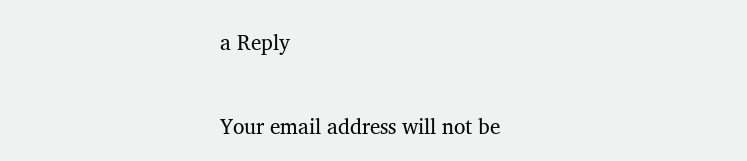a Reply

Your email address will not be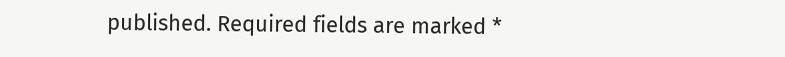published. Required fields are marked *